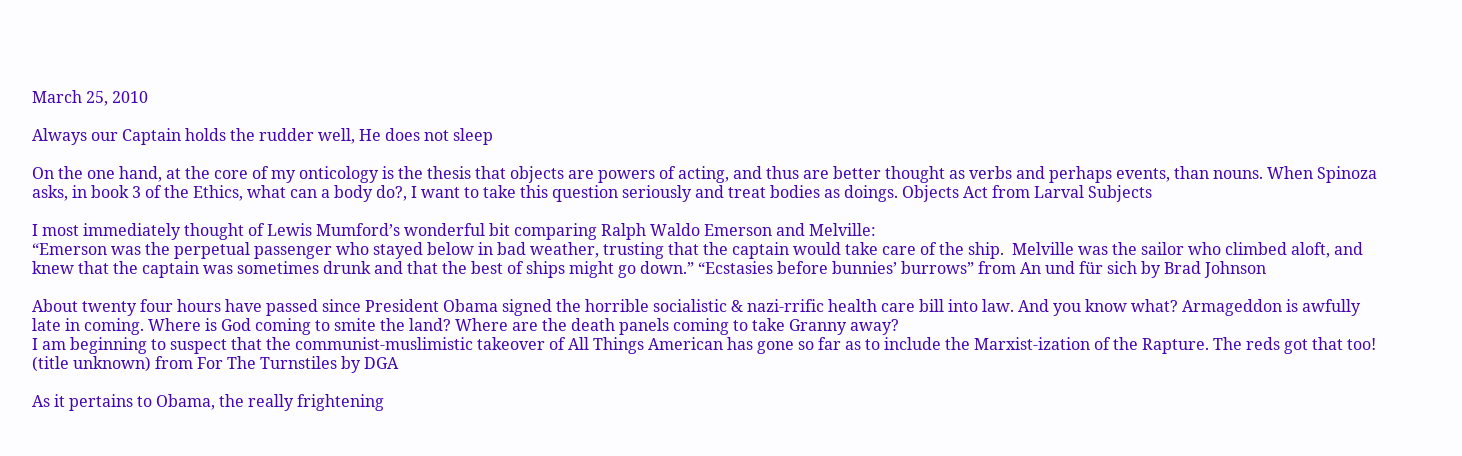March 25, 2010

Always our Captain holds the rudder well, He does not sleep

On the one hand, at the core of my onticology is the thesis that objects are powers of acting, and thus are better thought as verbs and perhaps events, than nouns. When Spinoza asks, in book 3 of the Ethics, what can a body do?, I want to take this question seriously and treat bodies as doings. Objects Act from Larval Subjects

I most immediately thought of Lewis Mumford’s wonderful bit comparing Ralph Waldo Emerson and Melville:
“Emerson was the perpetual passenger who stayed below in bad weather, trusting that the captain would take care of the ship.  Melville was the sailor who climbed aloft, and knew that the captain was sometimes drunk and that the best of ships might go down.” “Ecstasies before bunnies’ burrows” from An und für sich by Brad Johnson

About twenty four hours have passed since President Obama signed the horrible socialistic & nazi-rrific health care bill into law. And you know what? Armageddon is awfully late in coming. Where is God coming to smite the land? Where are the death panels coming to take Granny away?
I am beginning to suspect that the communist-muslimistic takeover of All Things American has gone so far as to include the Marxist-ization of the Rapture. The reds got that too! (title unknown) from For The Turnstiles by DGA

As it pertains to Obama, the really frightening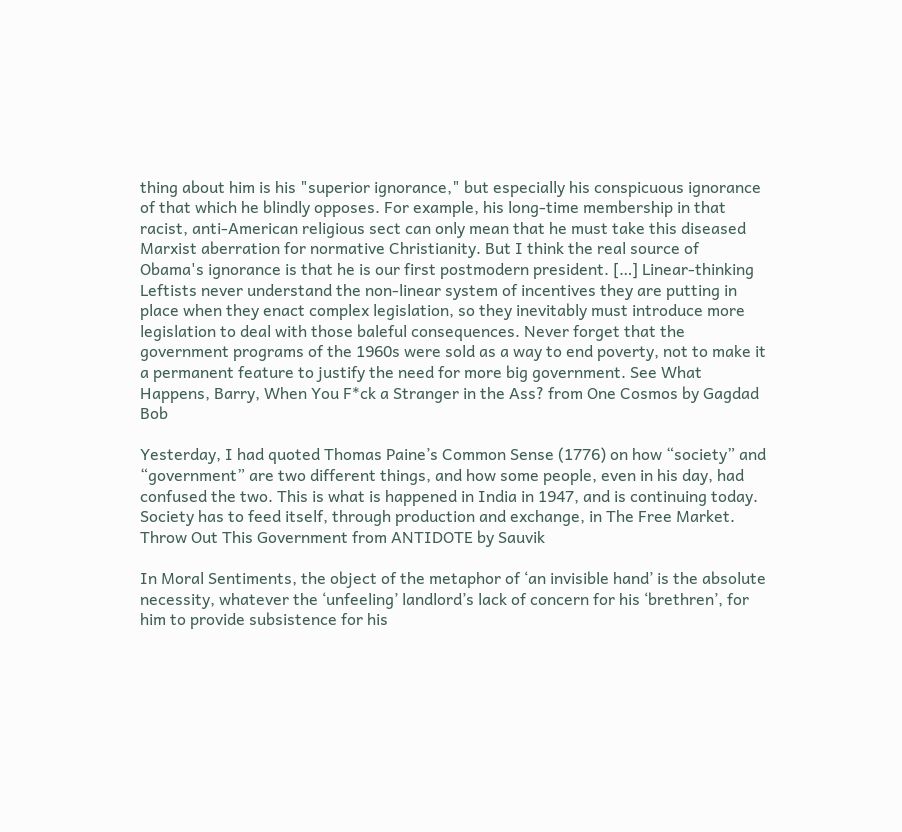thing about him is his "superior ignorance," but especially his conspicuous ignorance of that which he blindly opposes. For example, his long-time membership in that racist, anti-American religious sect can only mean that he must take this diseased Marxist aberration for normative Christianity. But I think the real source of Obama's ignorance is that he is our first postmodern president. […] Linear-thinking Leftists never understand the non-linear system of incentives they are putting in place when they enact complex legislation, so they inevitably must introduce more legislation to deal with those baleful consequences. Never forget that the government programs of the 1960s were sold as a way to end poverty, not to make it a permanent feature to justify the need for more big government. See What Happens, Barry, When You F*ck a Stranger in the Ass? from One Cosmos by Gagdad Bob

Yesterday, I had quoted Thomas Paine’s Common Sense (1776) on how “society” and “government” are two different things, and how some people, even in his day, had confused the two. This is what is happened in India in 1947, and is continuing today. Society has to feed itself, through production and exchange, in The Free Market. Throw Out This Government from ANTIDOTE by Sauvik

In Moral Sentiments, the object of the metaphor of ‘an invisible hand’ is the absolute necessity, whatever the ‘unfeeling’ landlord’s lack of concern for his ‘brethren’, for him to provide subsistence for his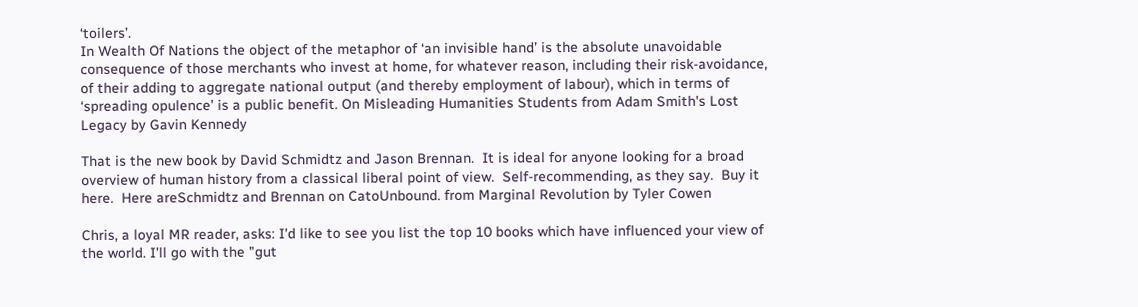‘toilers’.
In Wealth Of Nations the object of the metaphor of ‘an invisible hand’ is the absolute unavoidable consequence of those merchants who invest at home, for whatever reason, including their risk-avoidance, of their adding to aggregate national output (and thereby employment of labour), which in terms of ‘spreading opulence’ is a public benefit. On Misleading Humanities Students from Adam Smith's Lost Legacy by Gavin Kennedy

That is the new book by David Schmidtz and Jason Brennan.  It is ideal for anyone looking for a broad overview of human history from a classical liberal point of view.  Self-recommending, as they say.  Buy it here.  Here areSchmidtz and Brennan on CatoUnbound. from Marginal Revolution by Tyler Cowen

Chris, a loyal MR reader, asks: I'd like to see you list the top 10 books which have influenced your view of the world. I'll go with the "gut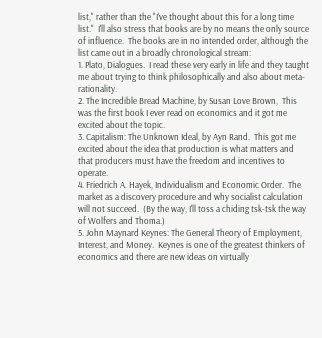list," rather than the "I've thought about this for a long time list."  I'll also stress that books are by no means the only source of influence.  The books are in no intended order, although the list came out in a broadly chronological stream:
1. Plato, Dialogues.  I read these very early in life and they taught me about trying to think philosophically and also about meta-rationality.
2. The Incredible Bread Machine, by Susan Love Brown,  This was the first book I ever read on economics and it got me excited about the topic.
3. Capitalism: The Unknown Ideal, by Ayn Rand.  This got me excited about the idea that production is what matters and that producers must have the freedom and incentives to operate.
4. Friedrich A. Hayek, Individualism and Economic Order.  The market as a discovery procedure and why socialist calculation will not succeed.  (By the way, I'll toss a chiding tsk-tsk the way of Wolfers and Thoma.)
5. John Maynard Keynes: The General Theory of Employment, Interest, and Money.  Keynes is one of the greatest thinkers of economics and there are new ideas on virtually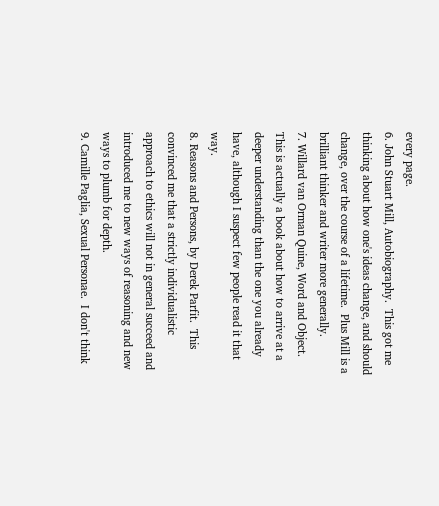every page.
6. John Stuart Mill, Autobiography.  This got me thinking about how one's ideas change, and should change, over the course of a lifetime.  Plus Mill is a brilliant thinker and writer more generally.
7. Willard van Orman Quine, Word and Object.  This is actually a book about how to arrive at a deeper understanding than the one you already have, although I suspect few people read it that way.
8. Reasons and Persons, by Derek Parfit.  This convinced me that a strictly individualistic approach to ethics will not in general succeed and introduced me to new ways of reasoning and new ways to plumb for depth.
9. Camille Paglia, Sexual Personae.  I don't think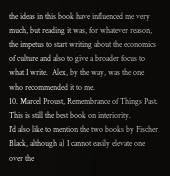the ideas in this book have influenced me very much, but reading it was, for whatever reason, the impetus to start writing about the economics of culture and also to give a broader focus to what I write.  Alex, by the way, was the one who recommended it to me.
10. Marcel Proust, Remembrance of Things Past.  This is still the best book on interiority.
I'd also like to mention the two books by Fischer Black, although a) I cannot easily elevate one over the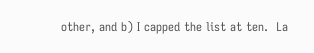other, and b) I capped the list at ten.  La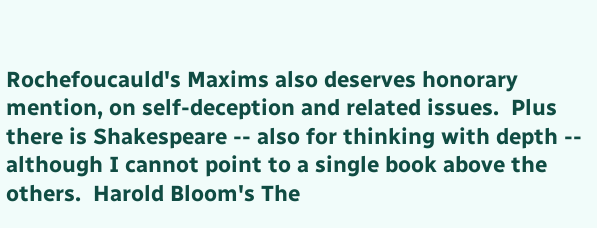Rochefoucauld's Maxims also deserves honorary mention, on self-deception and related issues.  Plus there is Shakespeare -- also for thinking with depth -- although I cannot point to a single book above the others.  Harold Bloom's The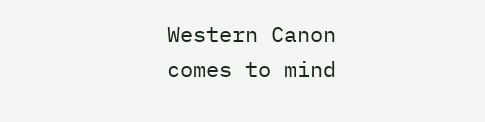Western Canon comes to mind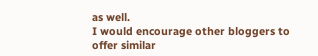as well.
I would encourage other bloggers to offer similar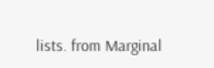lists. from Marginal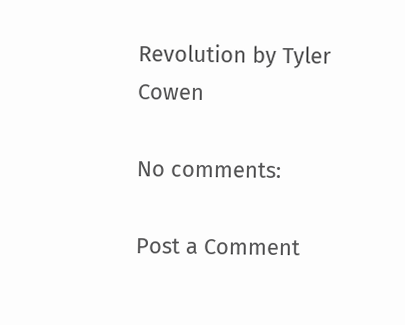Revolution by Tyler Cowen

No comments:

Post a Comment